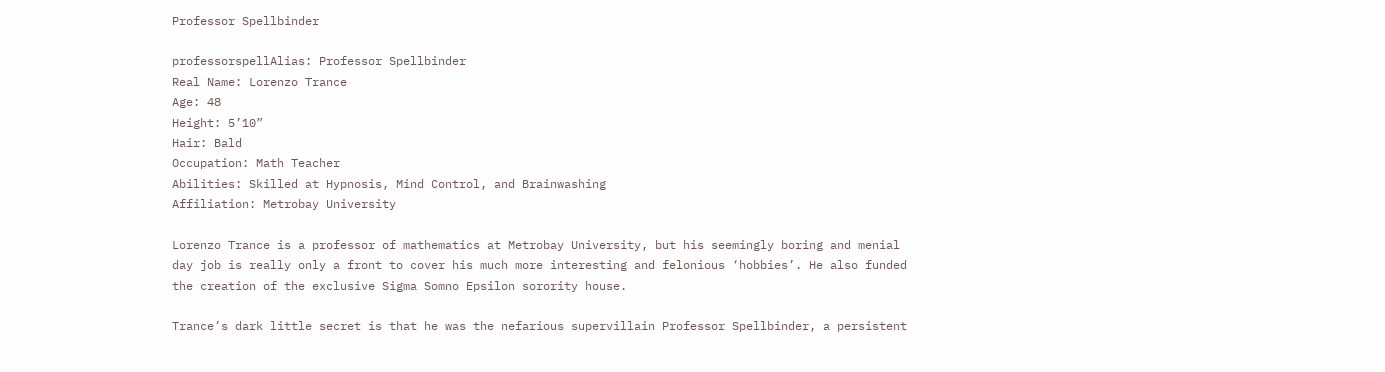Professor Spellbinder

professorspellAlias: Professor Spellbinder
Real Name: Lorenzo Trance
Age: 48
Height: 5’10”
Hair: Bald
Occupation: Math Teacher
Abilities: Skilled at Hypnosis, Mind Control, and Brainwashing
Affiliation: Metrobay University

Lorenzo Trance is a professor of mathematics at Metrobay University, but his seemingly boring and menial day job is really only a front to cover his much more interesting and felonious ‘hobbies’. He also funded the creation of the exclusive Sigma Somno Epsilon sorority house.

Trance’s dark little secret is that he was the nefarious supervillain Professor Spellbinder, a persistent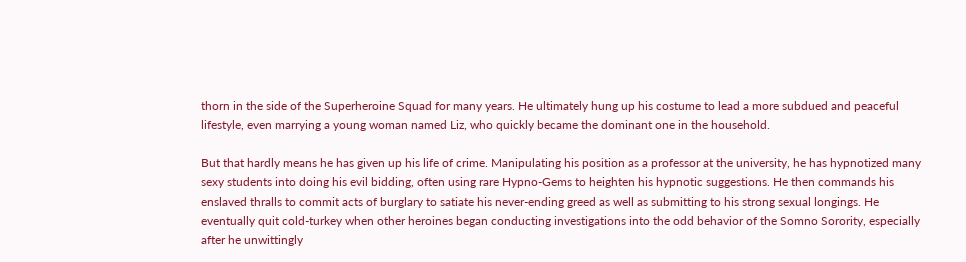thorn in the side of the Superheroine Squad for many years. He ultimately hung up his costume to lead a more subdued and peaceful lifestyle, even marrying a young woman named Liz, who quickly became the dominant one in the household.

But that hardly means he has given up his life of crime. Manipulating his position as a professor at the university, he has hypnotized many sexy students into doing his evil bidding, often using rare Hypno-Gems to heighten his hypnotic suggestions. He then commands his enslaved thralls to commit acts of burglary to satiate his never-ending greed as well as submitting to his strong sexual longings. He eventually quit cold-turkey when other heroines began conducting investigations into the odd behavior of the Somno Sorority, especially after he unwittingly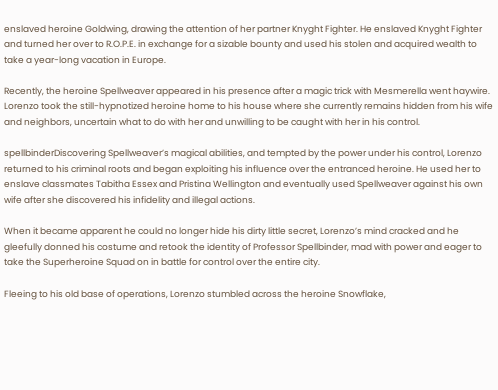enslaved heroine Goldwing, drawing the attention of her partner Knyght Fighter. He enslaved Knyght Fighter and turned her over to R.O.P.E. in exchange for a sizable bounty and used his stolen and acquired wealth to take a year-long vacation in Europe.

Recently, the heroine Spellweaver appeared in his presence after a magic trick with Mesmerella went haywire. Lorenzo took the still-hypnotized heroine home to his house where she currently remains hidden from his wife and neighbors, uncertain what to do with her and unwilling to be caught with her in his control.

spellbinderDiscovering Spellweaver’s magical abilities, and tempted by the power under his control, Lorenzo returned to his criminal roots and began exploiting his influence over the entranced heroine. He used her to enslave classmates Tabitha Essex and Pristina Wellington and eventually used Spellweaver against his own wife after she discovered his infidelity and illegal actions.

When it became apparent he could no longer hide his dirty little secret, Lorenzo’s mind cracked and he gleefully donned his costume and retook the identity of Professor Spellbinder, mad with power and eager to take the Superheroine Squad on in battle for control over the entire city.

Fleeing to his old base of operations, Lorenzo stumbled across the heroine Snowflake,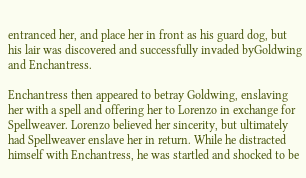entranced her, and place her in front as his guard dog, but his lair was discovered and successfully invaded byGoldwing and Enchantress.

Enchantress then appeared to betray Goldwing, enslaving her with a spell and offering her to Lorenzo in exchange for Spellweaver. Lorenzo believed her sincerity, but ultimately had Spellweaver enslave her in return. While he distracted himself with Enchantress, he was startled and shocked to be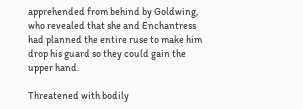apprehended from behind by Goldwing, who revealed that she and Enchantress had planned the entire ruse to make him drop his guard so they could gain the upper hand.

Threatened with bodily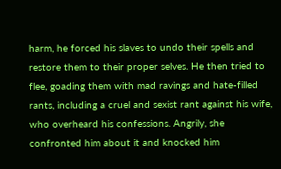harm, he forced his slaves to undo their spells and restore them to their proper selves. He then tried to flee, goading them with mad ravings and hate-filled rants, including a cruel and sexist rant against his wife, who overheard his confessions. Angrily, she confronted him about it and knocked him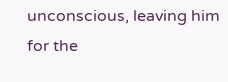unconscious, leaving him for the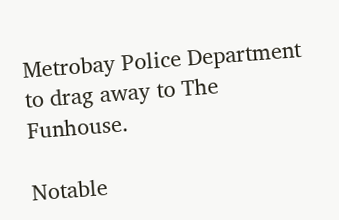Metrobay Police Department to drag away to The Funhouse.

Notable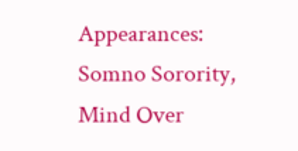Appearances: Somno Sorority, Mind Over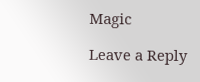Magic

Leave a Reply